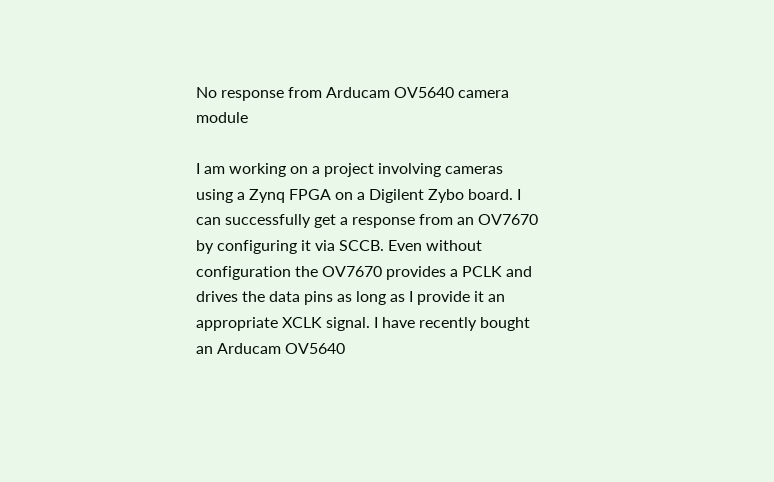No response from Arducam OV5640 camera module

I am working on a project involving cameras using a Zynq FPGA on a Digilent Zybo board. I can successfully get a response from an OV7670 by configuring it via SCCB. Even without configuration the OV7670 provides a PCLK and drives the data pins as long as I provide it an appropriate XCLK signal. I have recently bought an Arducam OV5640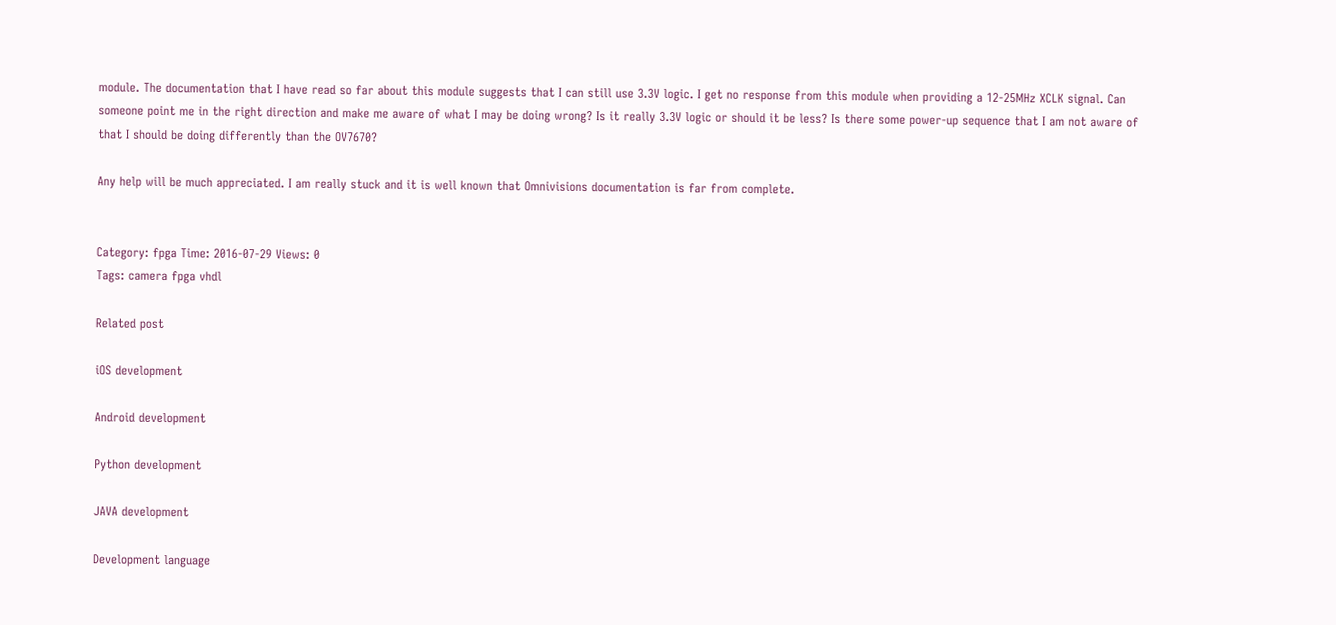module. The documentation that I have read so far about this module suggests that I can still use 3.3V logic. I get no response from this module when providing a 12-25MHz XCLK signal. Can someone point me in the right direction and make me aware of what I may be doing wrong? Is it really 3.3V logic or should it be less? Is there some power-up sequence that I am not aware of that I should be doing differently than the OV7670?

Any help will be much appreciated. I am really stuck and it is well known that Omnivisions documentation is far from complete.


Category: fpga Time: 2016-07-29 Views: 0
Tags: camera fpga vhdl

Related post

iOS development

Android development

Python development

JAVA development

Development language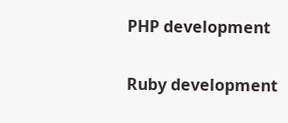PHP development

Ruby development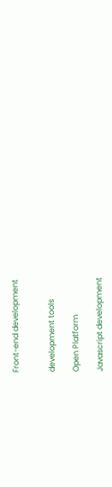Front-end development


development tools

Open Platform

Javascript development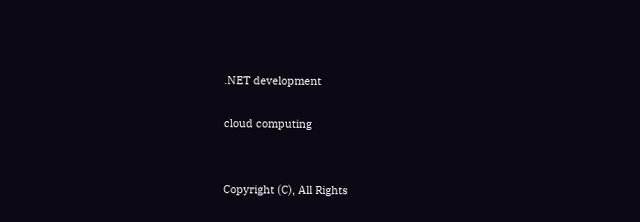.NET development

cloud computing


Copyright (C), All Rights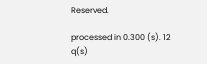Reserved.

processed in 0.300 (s). 12 q(s)